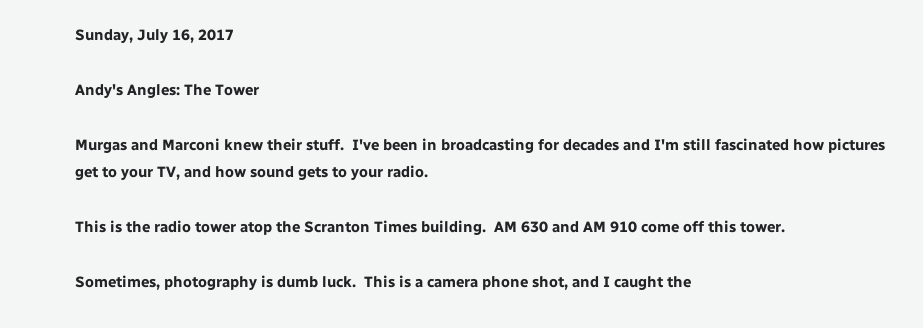Sunday, July 16, 2017

Andy's Angles: The Tower

Murgas and Marconi knew their stuff.  I've been in broadcasting for decades and I'm still fascinated how pictures get to your TV, and how sound gets to your radio.

This is the radio tower atop the Scranton Times building.  AM 630 and AM 910 come off this tower.

Sometimes, photography is dumb luck.  This is a camera phone shot, and I caught the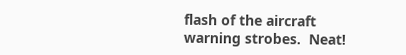flash of the aircraft warning strobes.  Neat!